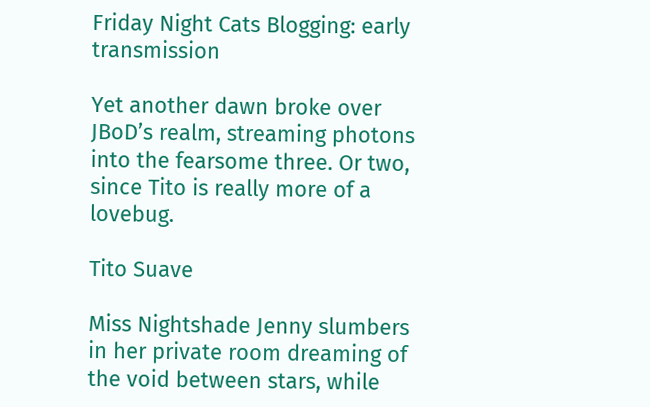Friday Night Cats Blogging: early transmission

Yet another dawn broke over JBoD’s realm, streaming photons into the fearsome three. Or two, since Tito is really more of a lovebug.

Tito Suave

Miss Nightshade Jenny slumbers in her private room dreaming of the void between stars, while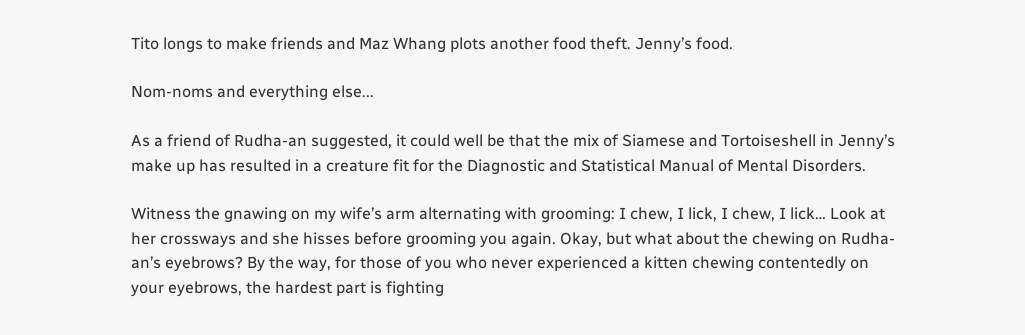Tito longs to make friends and Maz Whang plots another food theft. Jenny’s food.

Nom-noms and everything else...

As a friend of Rudha-an suggested, it could well be that the mix of Siamese and Tortoiseshell in Jenny’s make up has resulted in a creature fit for the Diagnostic and Statistical Manual of Mental Disorders.

Witness the gnawing on my wife’s arm alternating with grooming: I chew, I lick, I chew, I lick… Look at her crossways and she hisses before grooming you again. Okay, but what about the chewing on Rudha-an’s eyebrows? By the way, for those of you who never experienced a kitten chewing contentedly on your eyebrows, the hardest part is fighting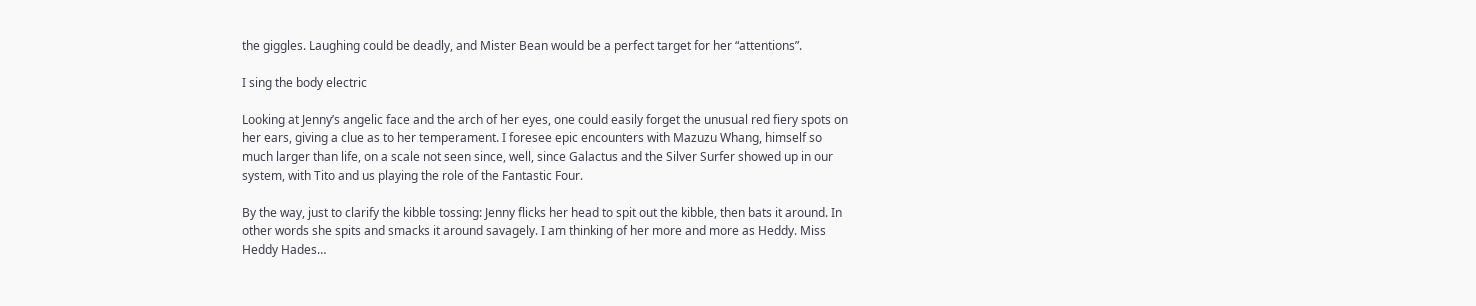the giggles. Laughing could be deadly, and Mister Bean would be a perfect target for her “attentions”.

I sing the body electric

Looking at Jenny’s angelic face and the arch of her eyes, one could easily forget the unusual red fiery spots on her ears, giving a clue as to her temperament. I foresee epic encounters with Mazuzu Whang, himself so much larger than life, on a scale not seen since, well, since Galactus and the Silver Surfer showed up in our system, with Tito and us playing the role of the Fantastic Four.

By the way, just to clarify the kibble tossing: Jenny flicks her head to spit out the kibble, then bats it around. In other words she spits and smacks it around savagely. I am thinking of her more and more as Heddy. Miss Heddy Hades…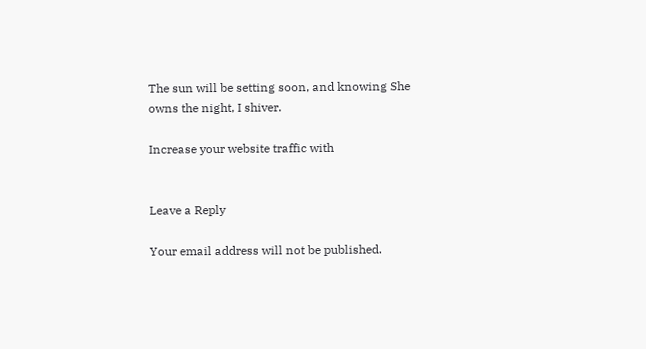The sun will be setting soon, and knowing She owns the night, I shiver.

Increase your website traffic with


Leave a Reply

Your email address will not be published.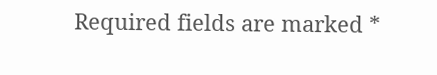Required fields are marked *